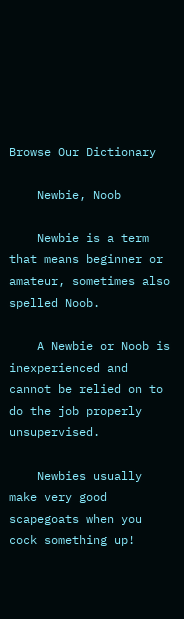Browse Our Dictionary

    Newbie, Noob

    Newbie is a term that means beginner or amateur, sometimes also spelled Noob.

    A Newbie or Noob is inexperienced and cannot be relied on to do the job properly unsupervised.

    Newbies usually make very good scapegoats when you cock something up!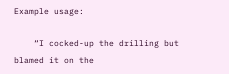Example usage:

    “I cocked-up the drilling but blamed it on the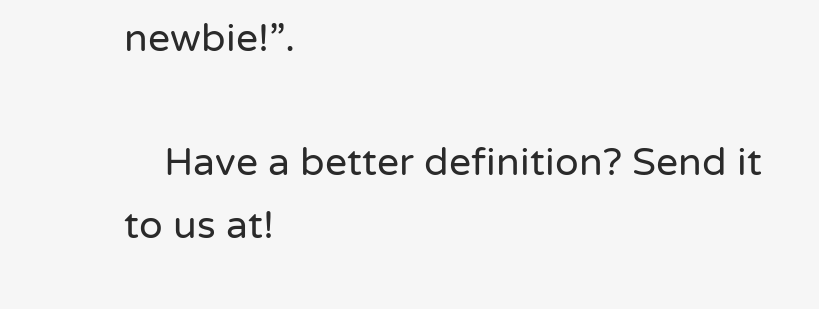newbie!”.

    Have a better definition? Send it to us at!